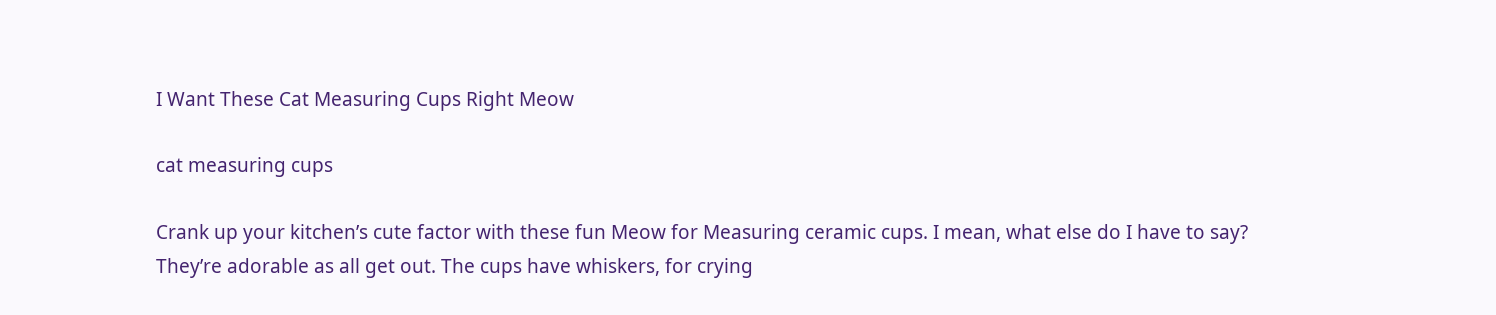I Want These Cat Measuring Cups Right Meow

cat measuring cups

Crank up your kitchen’s cute factor with these fun Meow for Measuring ceramic cups. I mean, what else do I have to say? They’re adorable as all get out. The cups have whiskers, for crying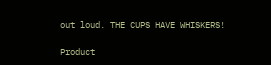out loud. THE CUPS HAVE WHISKERS!

Product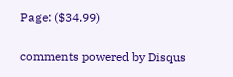Page: ($34.99)


comments powered by Disqus